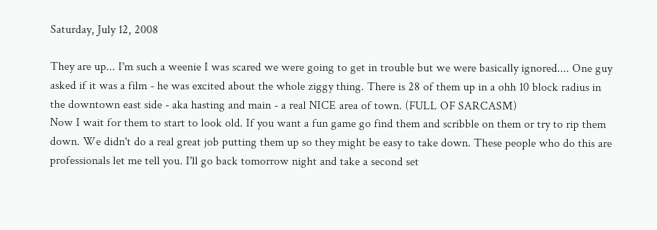Saturday, July 12, 2008

They are up... I'm such a weenie I was scared we were going to get in trouble but we were basically ignored.... One guy asked if it was a film - he was excited about the whole ziggy thing. There is 28 of them up in a ohh 10 block radius in the downtown east side - aka hasting and main - a real NICE area of town. (FULL OF SARCASM)
Now I wait for them to start to look old. If you want a fun game go find them and scribble on them or try to rip them down. We didn't do a real great job putting them up so they might be easy to take down. These people who do this are professionals let me tell you. I'll go back tomorrow night and take a second set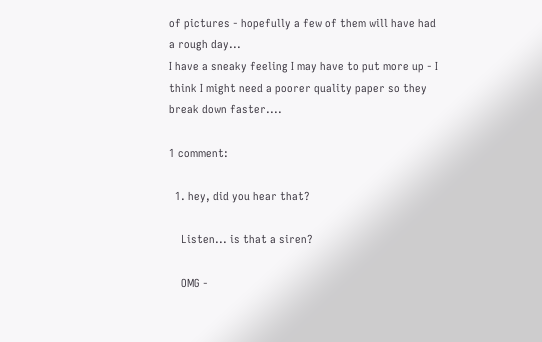of pictures - hopefully a few of them will have had a rough day...
I have a sneaky feeling I may have to put more up - I think I might need a poorer quality paper so they break down faster....

1 comment:

  1. hey, did you hear that?

    Listen... is that a siren?

    OMG -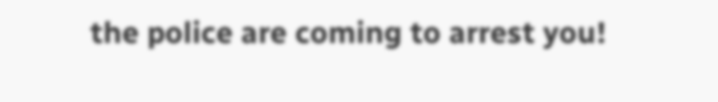the police are coming to arrest you!